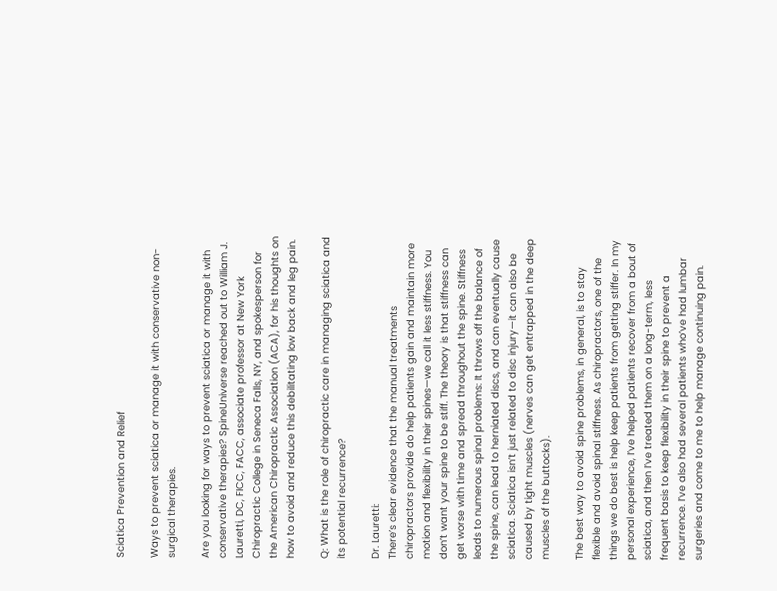Sciatica Prevention and Relief

Ways to prevent sciatica or manage it with conservative non-surgical therapies.

Are you looking for ways to prevent sciatica or manage it with conservative therapies? SpineUniverse reached out to William J. Lauretti, DC, FICC, FACC, associate professor at New York Chiropractic College in Seneca Falls, NY, and spokesperson for the American Chiropractic Association (ACA), for his thoughts on how to avoid and reduce this debilitating low back and leg pain.

Q: What is the role of chiropractic care in managing sciatica and its potential recurrence?

Dr. Lauretti:
There’s clear evidence that the manual treatments chiropractors provide do help patients gain and maintain more motion and flexibility in their spines—we call it less stiffness. You don’t want your spine to be stiff. The theory is that stiffness can get worse with time and spread throughout the spine. Stiffness leads to numerous spinal problems: It throws off the balance of the spine, can lead to herniated discs, and can eventually cause sciatica. Sciatica isn’t just related to disc injury—it can also be caused by tight muscles (nerves can get entrapped in the deep muscles of the buttocks).

The best way to avoid spine problems, in general, is to stay flexible and avoid spinal stiffness. As chiropractors, one of the things we do best is help keep patients from getting stiffer. In my personal experience, I’ve helped patients recover from a bout of sciatica, and then I’ve treated them on a long-term, less frequent basis to keep flexibility in their spine to prevent a recurrence. I’ve also had several patients who’ve had lumbar surgeries and come to me to help manage continuing pain.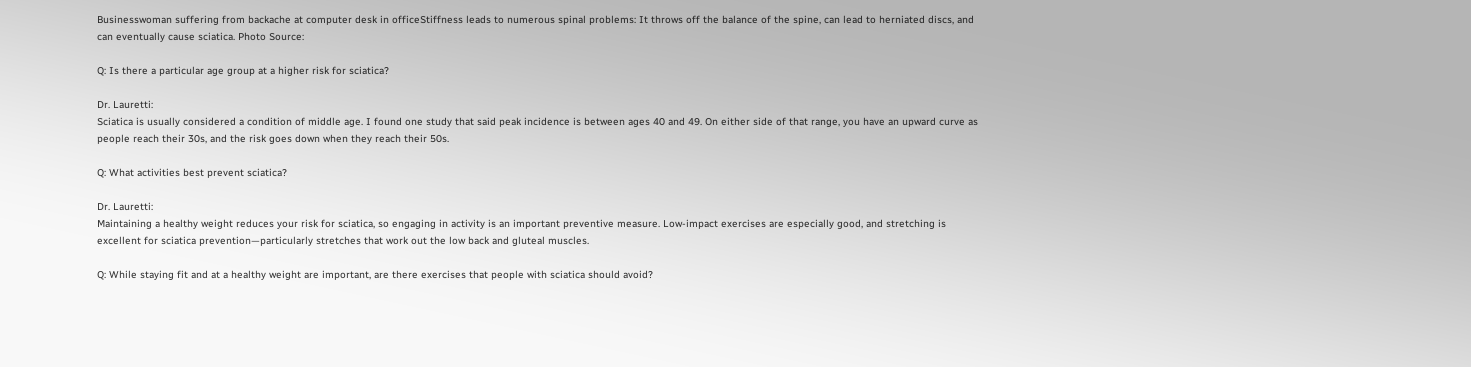Businesswoman suffering from backache at computer desk in officeStiffness leads to numerous spinal problems: It throws off the balance of the spine, can lead to herniated discs, and can eventually cause sciatica. Photo Source:

Q: Is there a particular age group at a higher risk for sciatica?

Dr. Lauretti:
Sciatica is usually considered a condition of middle age. I found one study that said peak incidence is between ages 40 and 49. On either side of that range, you have an upward curve as people reach their 30s, and the risk goes down when they reach their 50s.

Q: What activities best prevent sciatica?

Dr. Lauretti:
Maintaining a healthy weight reduces your risk for sciatica, so engaging in activity is an important preventive measure. Low-impact exercises are especially good, and stretching is excellent for sciatica prevention—particularly stretches that work out the low back and gluteal muscles.

Q: While staying fit and at a healthy weight are important, are there exercises that people with sciatica should avoid?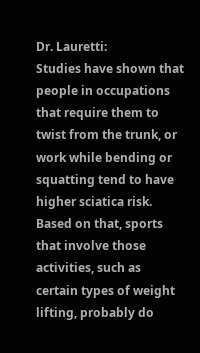Dr. Lauretti:
Studies have shown that people in occupations that require them to twist from the trunk, or work while bending or squatting tend to have higher sciatica risk. Based on that, sports that involve those activities, such as certain types of weight lifting, probably do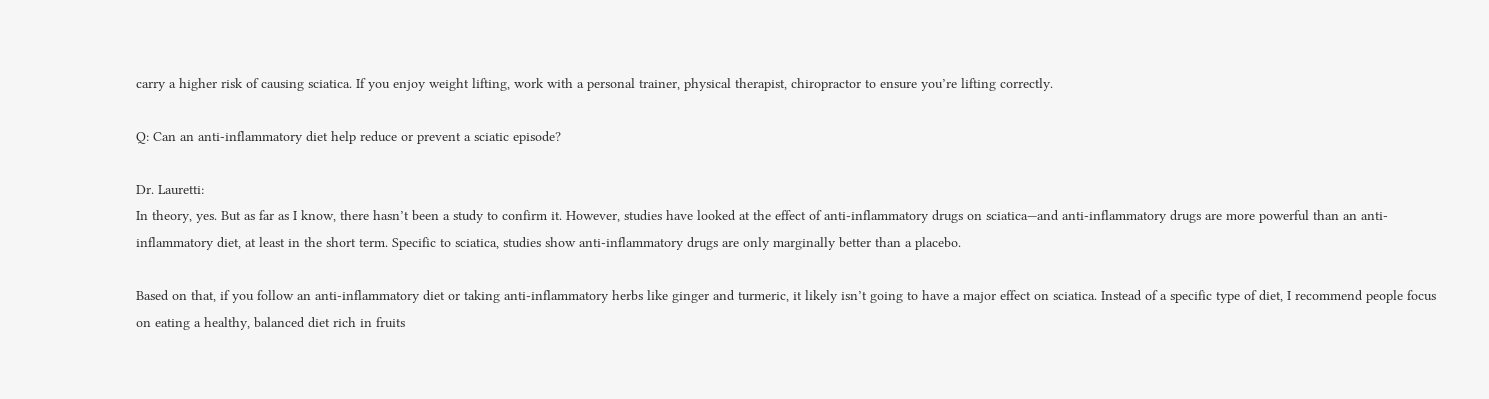carry a higher risk of causing sciatica. If you enjoy weight lifting, work with a personal trainer, physical therapist, chiropractor to ensure you’re lifting correctly.

Q: Can an anti-inflammatory diet help reduce or prevent a sciatic episode?

Dr. Lauretti:
In theory, yes. But as far as I know, there hasn’t been a study to confirm it. However, studies have looked at the effect of anti-inflammatory drugs on sciatica—and anti-inflammatory drugs are more powerful than an anti-inflammatory diet, at least in the short term. Specific to sciatica, studies show anti-inflammatory drugs are only marginally better than a placebo.

Based on that, if you follow an anti-inflammatory diet or taking anti-inflammatory herbs like ginger and turmeric, it likely isn’t going to have a major effect on sciatica. Instead of a specific type of diet, I recommend people focus on eating a healthy, balanced diet rich in fruits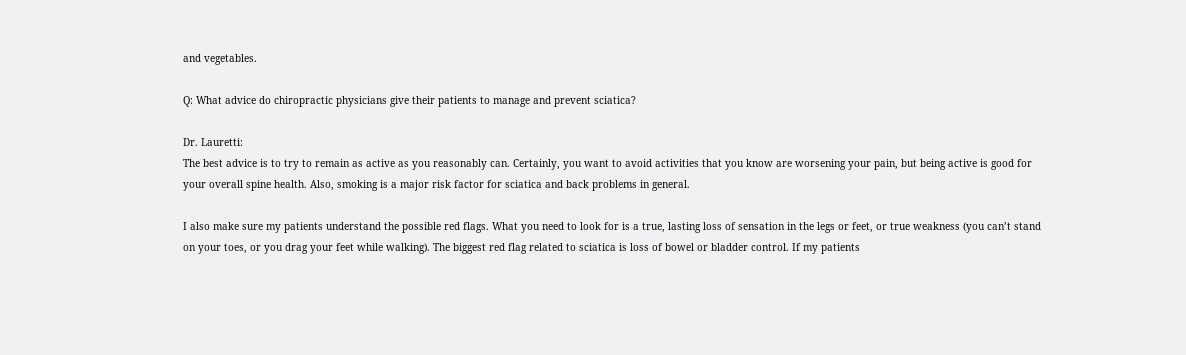and vegetables.

Q: What advice do chiropractic physicians give their patients to manage and prevent sciatica?

Dr. Lauretti:
The best advice is to try to remain as active as you reasonably can. Certainly, you want to avoid activities that you know are worsening your pain, but being active is good for your overall spine health. Also, smoking is a major risk factor for sciatica and back problems in general.

I also make sure my patients understand the possible red flags. What you need to look for is a true, lasting loss of sensation in the legs or feet, or true weakness (you can’t stand on your toes, or you drag your feet while walking). The biggest red flag related to sciatica is loss of bowel or bladder control. If my patients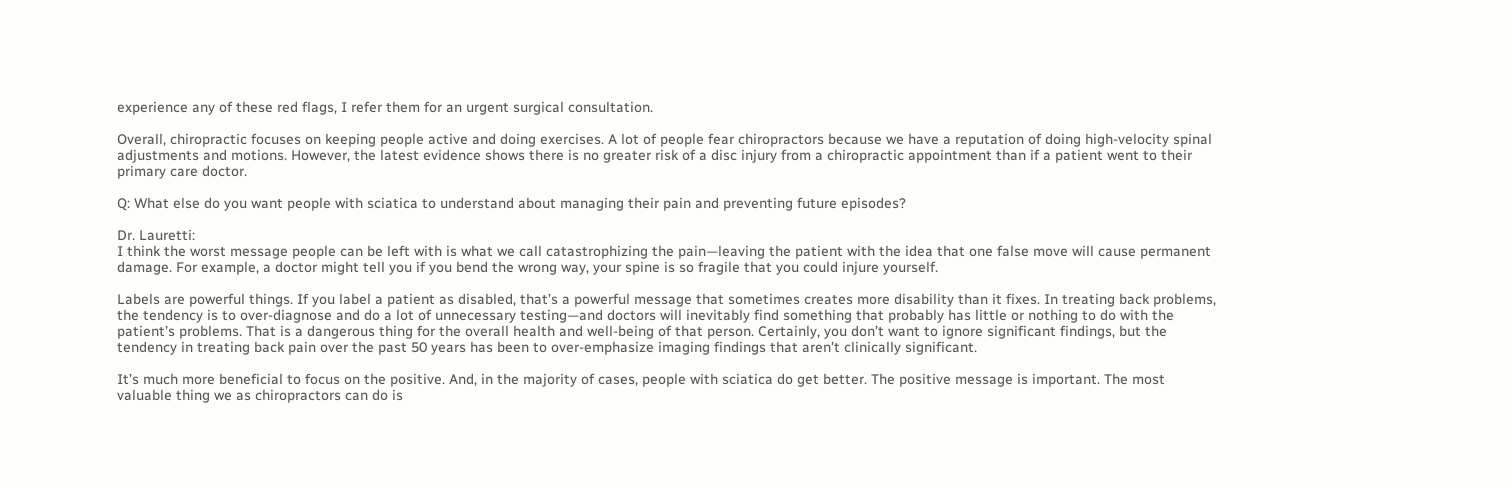experience any of these red flags, I refer them for an urgent surgical consultation.

Overall, chiropractic focuses on keeping people active and doing exercises. A lot of people fear chiropractors because we have a reputation of doing high-velocity spinal adjustments and motions. However, the latest evidence shows there is no greater risk of a disc injury from a chiropractic appointment than if a patient went to their primary care doctor.

Q: What else do you want people with sciatica to understand about managing their pain and preventing future episodes?

Dr. Lauretti:
I think the worst message people can be left with is what we call catastrophizing the pain—leaving the patient with the idea that one false move will cause permanent damage. For example, a doctor might tell you if you bend the wrong way, your spine is so fragile that you could injure yourself.

Labels are powerful things. If you label a patient as disabled, that’s a powerful message that sometimes creates more disability than it fixes. In treating back problems, the tendency is to over-diagnose and do a lot of unnecessary testing—and doctors will inevitably find something that probably has little or nothing to do with the patient’s problems. That is a dangerous thing for the overall health and well-being of that person. Certainly, you don’t want to ignore significant findings, but the tendency in treating back pain over the past 50 years has been to over-emphasize imaging findings that aren’t clinically significant.

It’s much more beneficial to focus on the positive. And, in the majority of cases, people with sciatica do get better. The positive message is important. The most valuable thing we as chiropractors can do is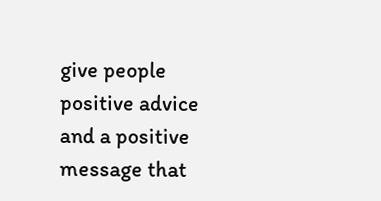give people positive advice and a positive message that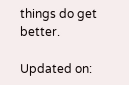things do get better.

Updated on: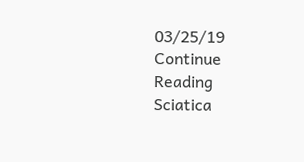03/25/19
Continue Reading
Sciatica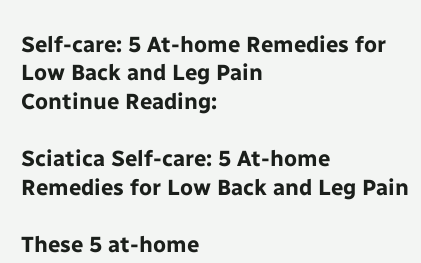Self-care: 5 At-home Remedies for Low Back and Leg Pain
Continue Reading:

Sciatica Self-care: 5 At-home Remedies for Low Back and Leg Pain

These 5 at-home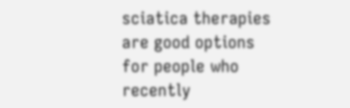sciatica therapies are good options for people who recently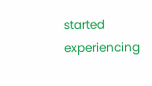started experiencing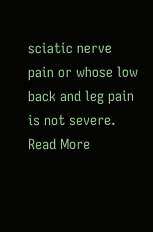sciatic nerve pain or whose low back and leg pain is not severe.
Read More